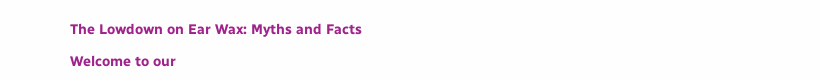The Lowdown on Ear Wax: Myths and Facts

Welcome to our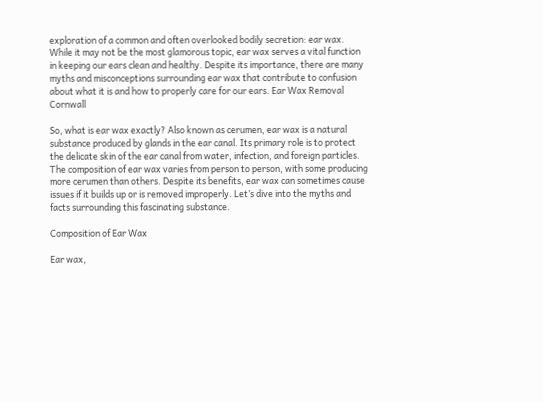exploration of a common and often overlooked bodily secretion: ear wax. While it may not be the most glamorous topic, ear wax serves a vital function in keeping our ears clean and healthy. Despite its importance, there are many myths and misconceptions surrounding ear wax that contribute to confusion about what it is and how to properly care for our ears. Ear Wax Removal Cornwall

So, what is ear wax exactly? Also known as cerumen, ear wax is a natural substance produced by glands in the ear canal. Its primary role is to protect the delicate skin of the ear canal from water, infection, and foreign particles. The composition of ear wax varies from person to person, with some producing more cerumen than others. Despite its benefits, ear wax can sometimes cause issues if it builds up or is removed improperly. Let’s dive into the myths and facts surrounding this fascinating substance.

Composition of Ear Wax

Ear wax,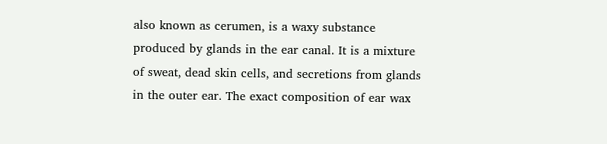also known as cerumen, is a waxy substance produced by glands in the ear canal. It is a mixture of sweat, dead skin cells, and secretions from glands in the outer ear. The exact composition of ear wax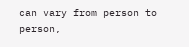can vary from person to person,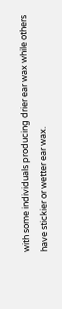with some individuals producing drier ear wax while others have stickier or wetter ear wax.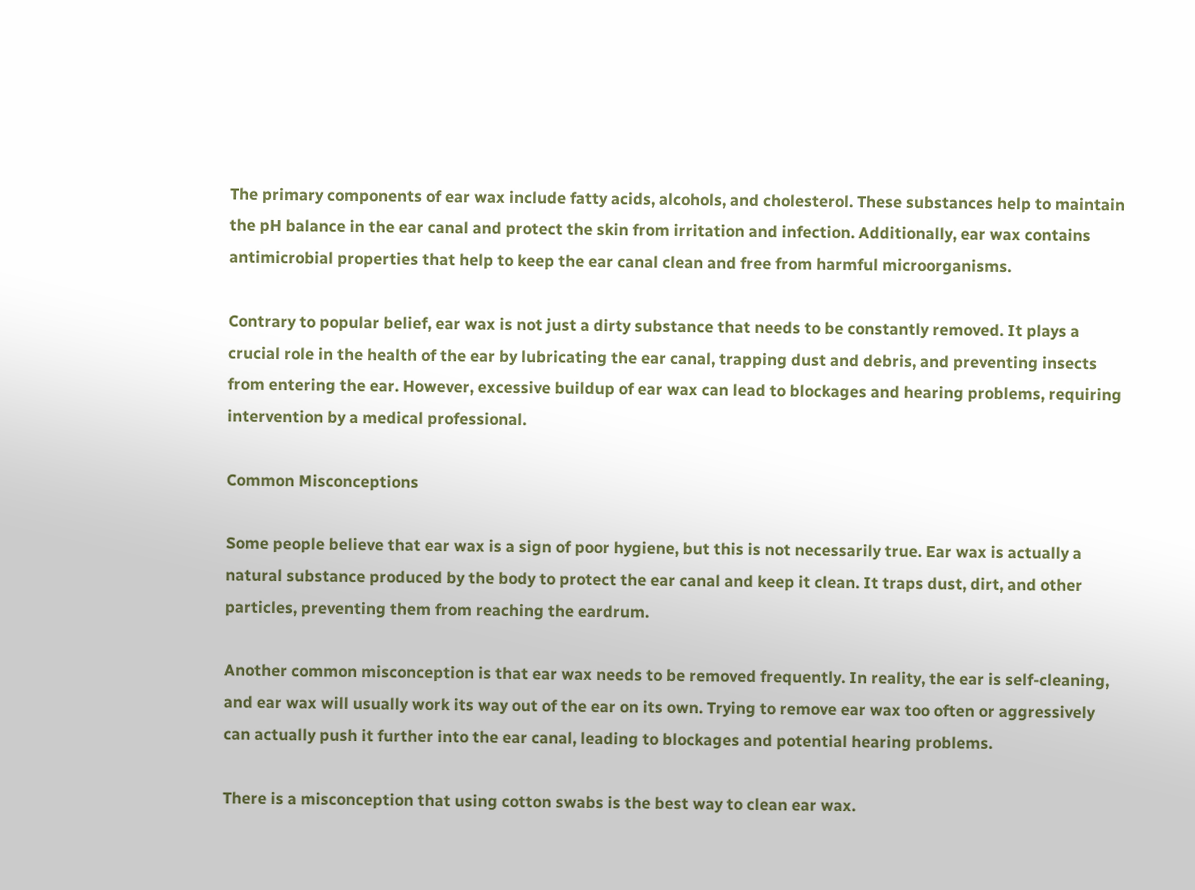The primary components of ear wax include fatty acids, alcohols, and cholesterol. These substances help to maintain the pH balance in the ear canal and protect the skin from irritation and infection. Additionally, ear wax contains antimicrobial properties that help to keep the ear canal clean and free from harmful microorganisms.

Contrary to popular belief, ear wax is not just a dirty substance that needs to be constantly removed. It plays a crucial role in the health of the ear by lubricating the ear canal, trapping dust and debris, and preventing insects from entering the ear. However, excessive buildup of ear wax can lead to blockages and hearing problems, requiring intervention by a medical professional.

Common Misconceptions

Some people believe that ear wax is a sign of poor hygiene, but this is not necessarily true. Ear wax is actually a natural substance produced by the body to protect the ear canal and keep it clean. It traps dust, dirt, and other particles, preventing them from reaching the eardrum.

Another common misconception is that ear wax needs to be removed frequently. In reality, the ear is self-cleaning, and ear wax will usually work its way out of the ear on its own. Trying to remove ear wax too often or aggressively can actually push it further into the ear canal, leading to blockages and potential hearing problems.

There is a misconception that using cotton swabs is the best way to clean ear wax.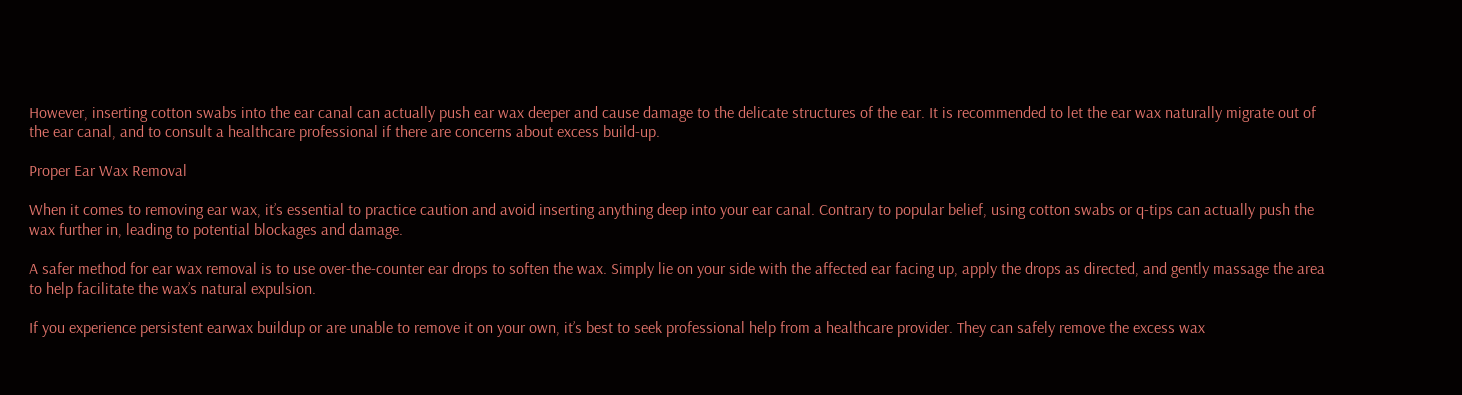However, inserting cotton swabs into the ear canal can actually push ear wax deeper and cause damage to the delicate structures of the ear. It is recommended to let the ear wax naturally migrate out of the ear canal, and to consult a healthcare professional if there are concerns about excess build-up.

Proper Ear Wax Removal

When it comes to removing ear wax, it’s essential to practice caution and avoid inserting anything deep into your ear canal. Contrary to popular belief, using cotton swabs or q-tips can actually push the wax further in, leading to potential blockages and damage.

A safer method for ear wax removal is to use over-the-counter ear drops to soften the wax. Simply lie on your side with the affected ear facing up, apply the drops as directed, and gently massage the area to help facilitate the wax’s natural expulsion.

If you experience persistent earwax buildup or are unable to remove it on your own, it’s best to seek professional help from a healthcare provider. They can safely remove the excess wax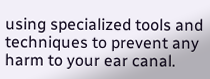using specialized tools and techniques to prevent any harm to your ear canal.